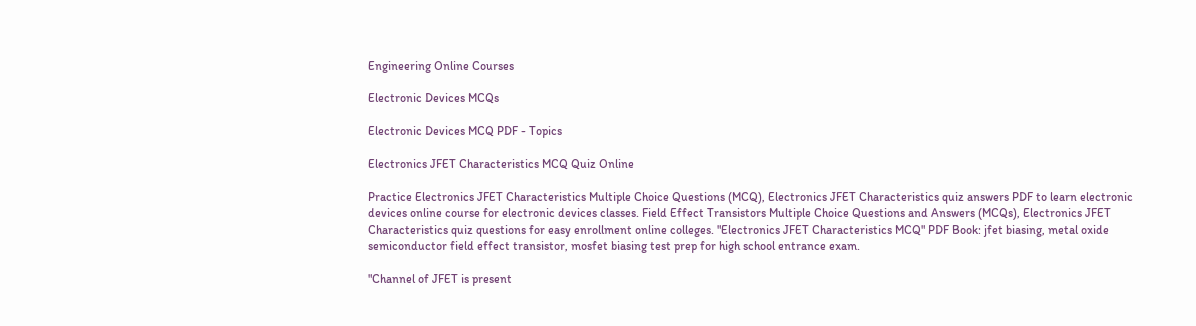Engineering Online Courses

Electronic Devices MCQs

Electronic Devices MCQ PDF - Topics

Electronics JFET Characteristics MCQ Quiz Online

Practice Electronics JFET Characteristics Multiple Choice Questions (MCQ), Electronics JFET Characteristics quiz answers PDF to learn electronic devices online course for electronic devices classes. Field Effect Transistors Multiple Choice Questions and Answers (MCQs), Electronics JFET Characteristics quiz questions for easy enrollment online colleges. "Electronics JFET Characteristics MCQ" PDF Book: jfet biasing, metal oxide semiconductor field effect transistor, mosfet biasing test prep for high school entrance exam.

"Channel of JFET is present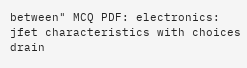between" MCQ PDF: electronics: jfet characteristics with choices drain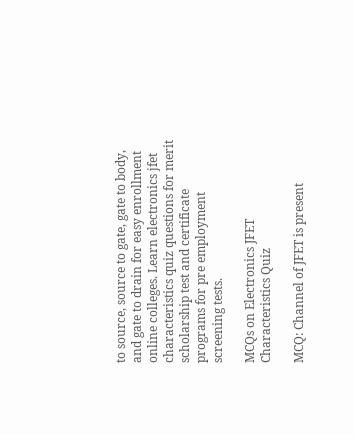to source, source to gate, gate to body, and gate to drain for easy enrollment online colleges. Learn electronics jfet characteristics quiz questions for merit scholarship test and certificate programs for pre employment screening tests.

MCQs on Electronics JFET Characteristics Quiz

MCQ: Channel of JFET is present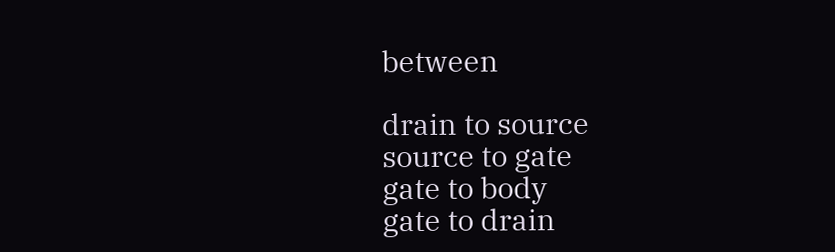between

drain to source
source to gate
gate to body
gate to drain